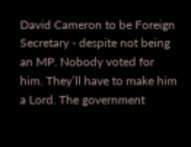David Cameron to be Foreign Secretary - despite not being an MP. Nobody voted for him. They’ll have to make him a Lord. The government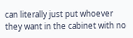can literally just put whoever they want in the cabinet with no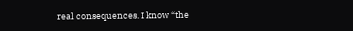real consequences. I know “the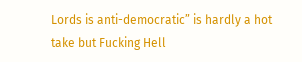Lords is anti-democratic” is hardly a hot take but Fucking Hell